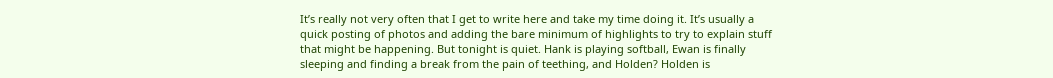It’s really not very often that I get to write here and take my time doing it. It’s usually a quick posting of photos and adding the bare minimum of highlights to try to explain stuff that might be happening. But tonight is quiet. Hank is playing softball, Ewan is finally sleeping and finding a break from the pain of teething, and Holden? Holden is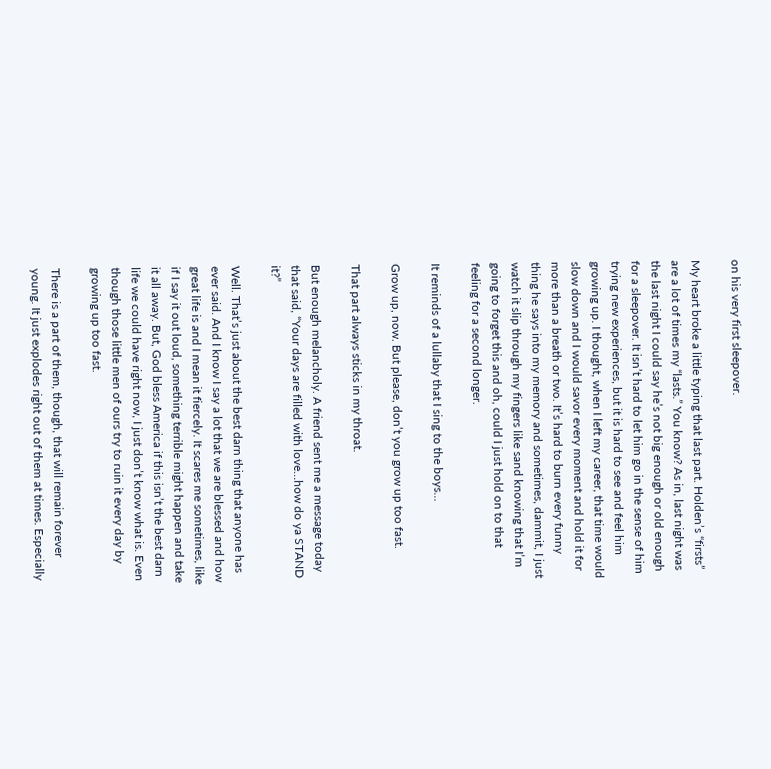on his very first sleepover.

My heart broke a little typing that last part. Holden’s “firsts” are a lot of times my “lasts.” You know? As in, last night was the last night I could say he’s not big enough or old enough for a sleepover. It isn’t hard to let him go in the sense of him trying new experiences, but it is hard to see and feel him growing up. I thought, when I left my career, that time would slow down and I would savor every moment and hold it for more than a breath or two. It’s hard to burn every funny thing he says into my memory and sometimes, dammit, I just watch it slip through my fingers like sand knowing that I’m going to forget this and oh, could I just hold on to that feeling for a second longer.

It reminds of a lullaby that I sing to the boys…

Grow up, now. But please, don’t you grow up too fast.

That part always sticks in my throat.

But enough melancholy. A friend sent me a message today that said, “Your days are filled with love…how do ya STAND it?”

Well. That’s just about the best darn thing that anyone has ever said. And I know I say a lot that we are blessed and how great life is and I mean it fiercely. It scares me sometimes, like if I say it out loud, something terrible might happen and take it all away. But, God bless America if this isn’t the best darn life we could have right now, I just don’t know what is. Even though those little men of ours try to ruin it every day by growing up too fast.

There is a part of them, though, that will remain forever young. It just explodes right out of them at times. Especially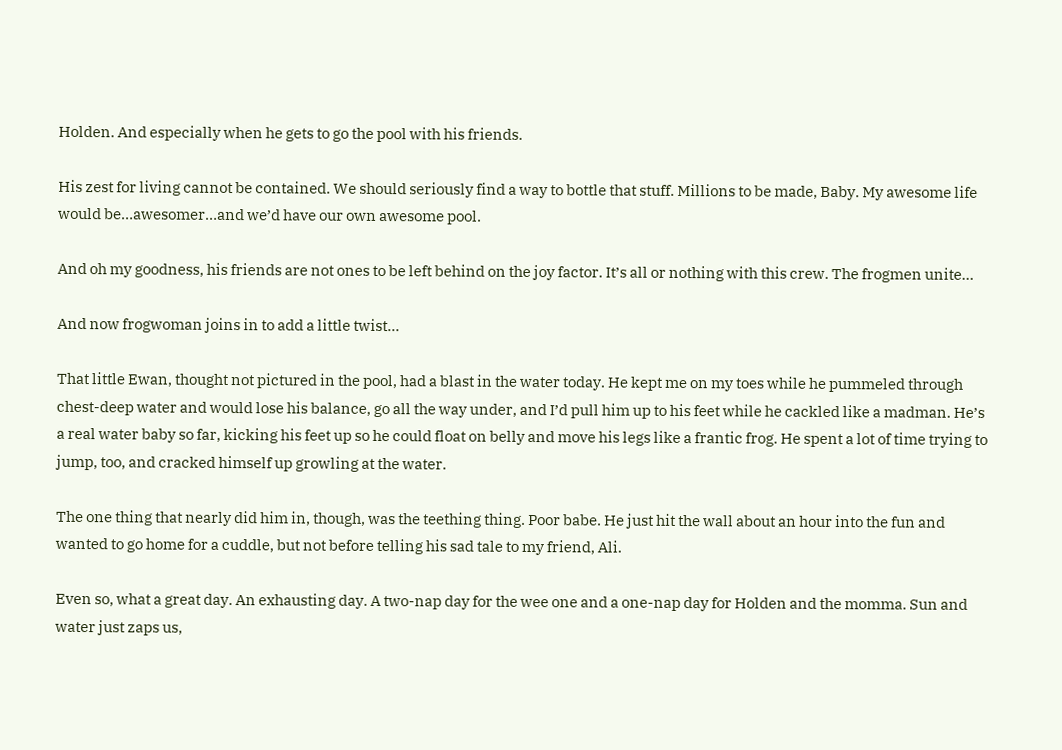Holden. And especially when he gets to go the pool with his friends.

His zest for living cannot be contained. We should seriously find a way to bottle that stuff. Millions to be made, Baby. My awesome life would be…awesomer…and we’d have our own awesome pool.

And oh my goodness, his friends are not ones to be left behind on the joy factor. It’s all or nothing with this crew. The frogmen unite…

And now frogwoman joins in to add a little twist…

That little Ewan, thought not pictured in the pool, had a blast in the water today. He kept me on my toes while he pummeled through chest-deep water and would lose his balance, go all the way under, and I’d pull him up to his feet while he cackled like a madman. He’s a real water baby so far, kicking his feet up so he could float on belly and move his legs like a frantic frog. He spent a lot of time trying to jump, too, and cracked himself up growling at the water.

The one thing that nearly did him in, though, was the teething thing. Poor babe. He just hit the wall about an hour into the fun and wanted to go home for a cuddle, but not before telling his sad tale to my friend, Ali.

Even so, what a great day. An exhausting day. A two-nap day for the wee one and a one-nap day for Holden and the momma. Sun and water just zaps us,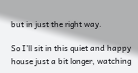but in just the right way.

So I’ll sit in this quiet and happy house just a bit longer, watching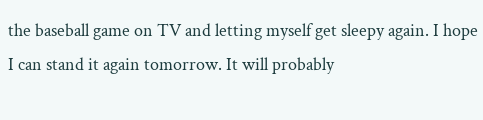the baseball game on TV and letting myself get sleepy again. I hope I can stand it again tomorrow. It will probably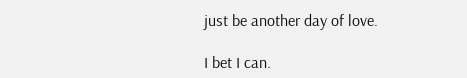just be another day of love.

I bet I can.